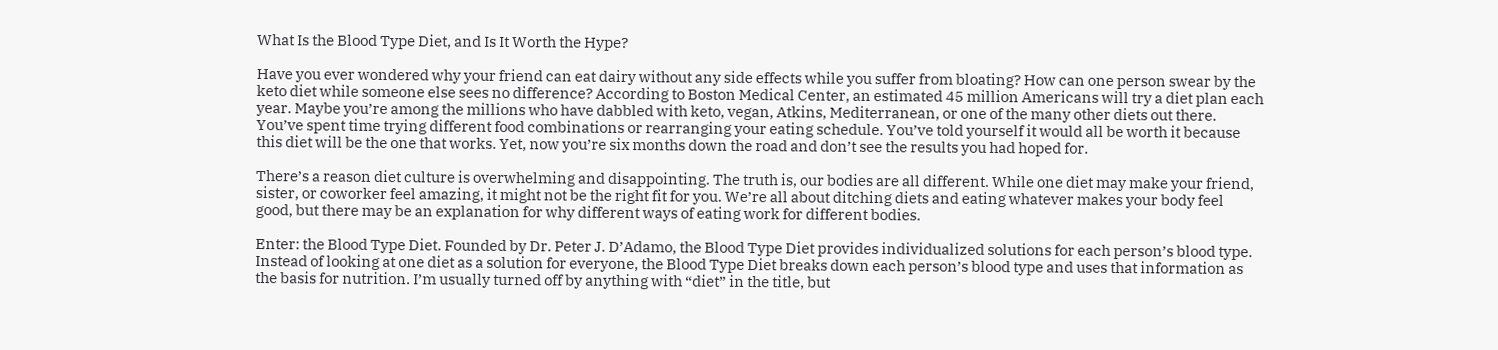What Is the Blood Type Diet, and Is It Worth the Hype?

Have you ever wondered why your friend can eat dairy without any side effects while you suffer from bloating? How can one person swear by the keto diet while someone else sees no difference? According to Boston Medical Center, an estimated 45 million Americans will try a diet plan each year. Maybe you’re among the millions who have dabbled with keto, vegan, Atkins, Mediterranean, or one of the many other diets out there. You’ve spent time trying different food combinations or rearranging your eating schedule. You’ve told yourself it would all be worth it because this diet will be the one that works. Yet, now you’re six months down the road and don’t see the results you had hoped for.

There’s a reason diet culture is overwhelming and disappointing. The truth is, our bodies are all different. While one diet may make your friend, sister, or coworker feel amazing, it might not be the right fit for you. We’re all about ditching diets and eating whatever makes your body feel good, but there may be an explanation for why different ways of eating work for different bodies.

Enter: the Blood Type Diet. Founded by Dr. Peter J. D’Adamo, the Blood Type Diet provides individualized solutions for each person’s blood type. Instead of looking at one diet as a solution for everyone, the Blood Type Diet breaks down each person’s blood type and uses that information as the basis for nutrition. I’m usually turned off by anything with “diet” in the title, but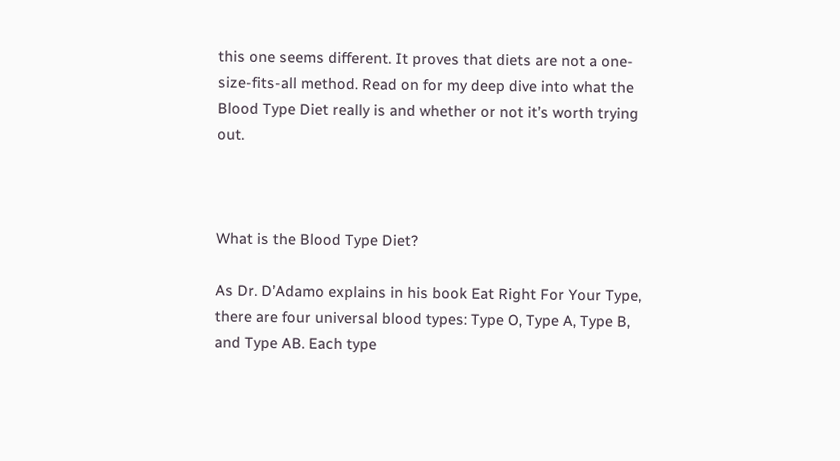this one seems different. It proves that diets are not a one-size-fits-all method. Read on for my deep dive into what the Blood Type Diet really is and whether or not it’s worth trying out.



What is the Blood Type Diet?

As Dr. D’Adamo explains in his book Eat Right For Your Type, there are four universal blood types: Type O, Type A, Type B, and Type AB. Each type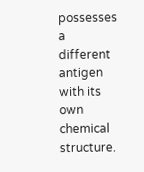possesses a different antigen with its own chemical structure.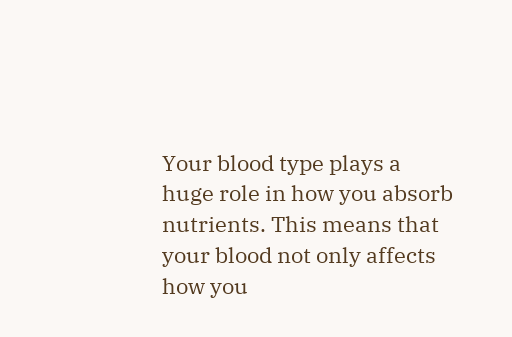Your blood type plays a huge role in how you absorb nutrients. This means that your blood not only affects how you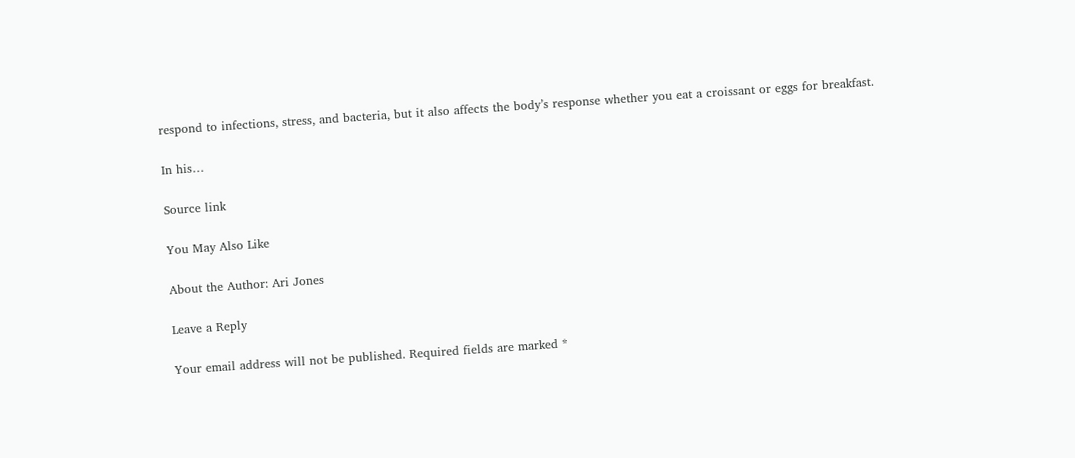respond to infections, stress, and bacteria, but it also affects the body’s response whether you eat a croissant or eggs for breakfast.

In his…

Source link

You May Also Like

About the Author: Ari Jones

Leave a Reply

Your email address will not be published. Required fields are marked *